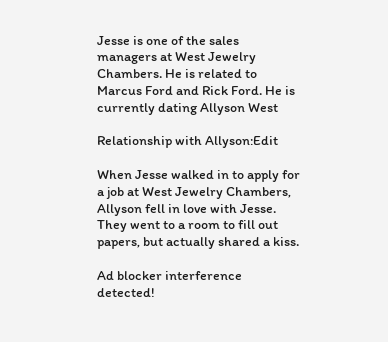Jesse is one of the sales managers at West Jewelry Chambers. He is related to Marcus Ford and Rick Ford. He is currently dating Allyson West

Relationship with Allyson:Edit

When Jesse walked in to apply for a job at West Jewelry Chambers, Allyson fell in love with Jesse. They went to a room to fill out papers, but actually shared a kiss.

Ad blocker interference detected!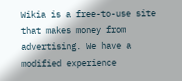Wikia is a free-to-use site that makes money from advertising. We have a modified experience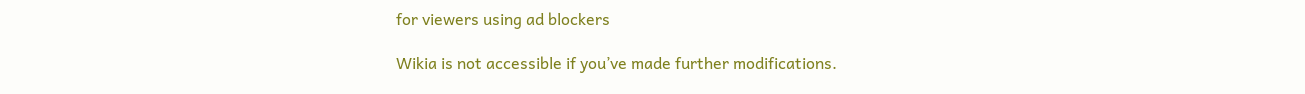for viewers using ad blockers

Wikia is not accessible if you’ve made further modifications.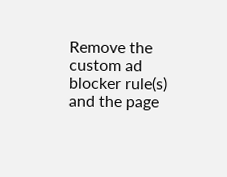Remove the custom ad blocker rule(s) and the page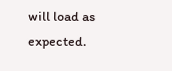will load as expected.